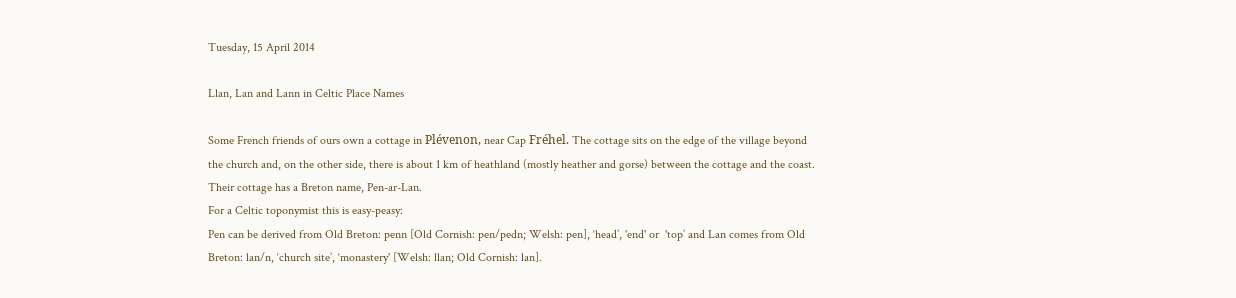Tuesday, 15 April 2014

Llan, Lan and Lann in Celtic Place Names

Some French friends of ours own a cottage in Plévenon, near Cap Fréhel. The cottage sits on the edge of the village beyond the church and, on the other side, there is about 1 km of heathland (mostly heather and gorse) between the cottage and the coast.
Their cottage has a Breton name, Pen-ar-Lan.
For a Celtic toponymist this is easy-peasy:
Pen can be derived from Old Breton: penn [Old Cornish: pen/pedn; Welsh: pen], ‘head’, 'end' or  'top’ and Lan comes from Old Breton: lan/n, ‘church site’, ‘monastery' [Welsh: llan; Old Cornish: lan].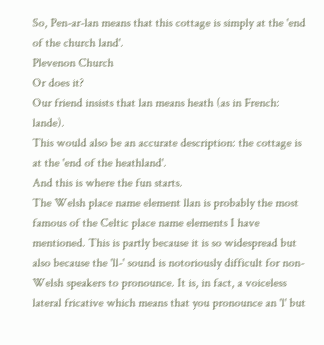So, Pen-ar-lan means that this cottage is simply at the 'end of the church land'.
Plevenon Church
Or does it?
Our friend insists that lan means heath (as in French: lande).
This would also be an accurate description: the cottage is at the 'end of the heathland'.
And this is where the fun starts.
The Welsh place name element llan is probably the most famous of the Celtic place name elements I have mentioned. This is partly because it is so widespread but also because the 'll-' sound is notoriously difficult for non-Welsh speakers to pronounce. It is, in fact, a voiceless lateral fricative which means that you pronounce an 'l' but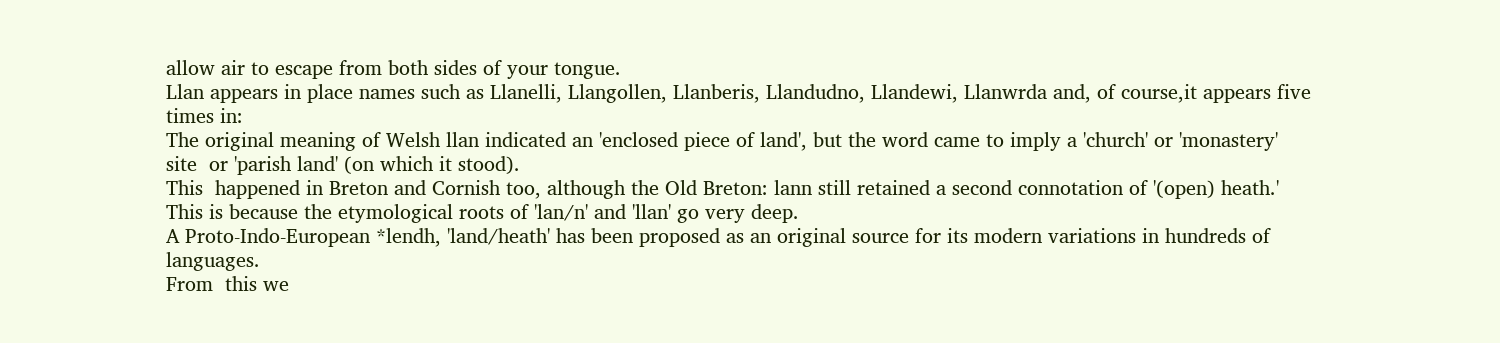allow air to escape from both sides of your tongue.
Llan appears in place names such as Llanelli, Llangollen, Llanberis, Llandudno, Llandewi, Llanwrda and, of course,it appears five times in:
The original meaning of Welsh llan indicated an 'enclosed piece of land', but the word came to imply a 'church' or 'monastery' site  or 'parish land' (on which it stood).
This  happened in Breton and Cornish too, although the Old Breton: lann still retained a second connotation of '(open) heath.' This is because the etymological roots of 'lan/n' and 'llan' go very deep.
A Proto-Indo-European *lendh, 'land/heath' has been proposed as an original source for its modern variations in hundreds of languages.
From  this we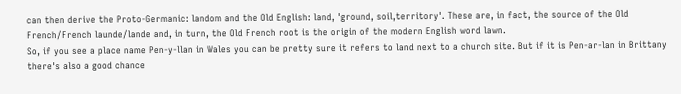can then derive the Proto-Germanic: landom and the Old English: land, 'ground, soil,territory'. These are, in fact, the source of the Old French/French launde/lande and, in turn, the Old French root is the origin of the modern English word lawn.
So, if you see a place name Pen-y-llan in Wales you can be pretty sure it refers to land next to a church site. But if it is Pen-ar-lan in Brittany there's also a good chance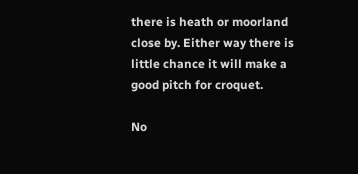there is heath or moorland close by. Either way there is little chance it will make a good pitch for croquet.

No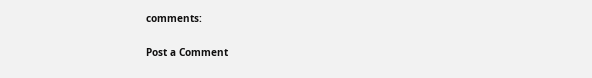comments:

Post a Comment